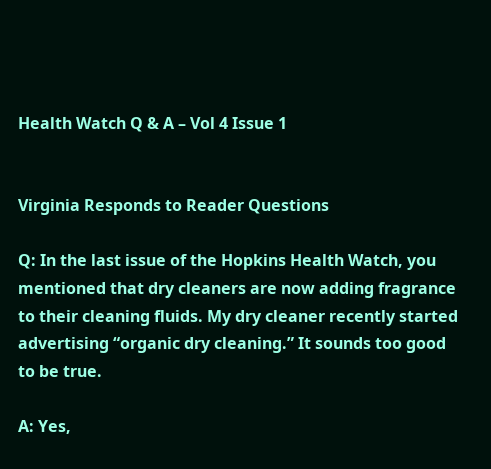Health Watch Q & A – Vol 4 Issue 1


Virginia Responds to Reader Questions

Q: In the last issue of the Hopkins Health Watch, you mentioned that dry cleaners are now adding fragrance to their cleaning fluids. My dry cleaner recently started advertising “organic dry cleaning.” It sounds too good to be true.

A: Yes,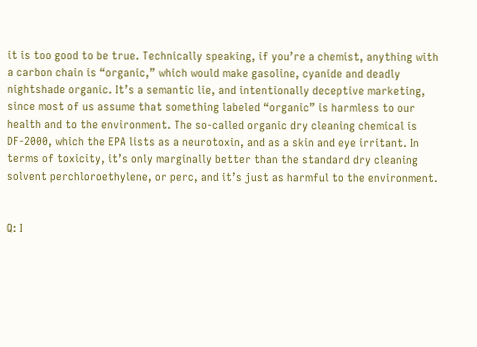it is too good to be true. Technically speaking, if you’re a chemist, anything with a carbon chain is “organic,” which would make gasoline, cyanide and deadly nightshade organic. It’s a semantic lie, and intentionally deceptive marketing, since most of us assume that something labeled “organic” is harmless to our health and to the environment. The so-called organic dry cleaning chemical is DF-2000, which the EPA lists as a neurotoxin, and as a skin and eye irritant. In terms of toxicity, it’s only marginally better than the standard dry cleaning solvent perchloroethylene, or perc, and it’s just as harmful to the environment.


Q: I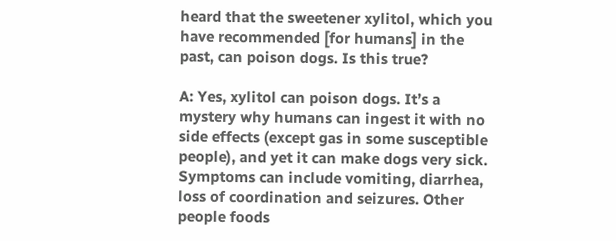heard that the sweetener xylitol, which you have recommended [for humans] in the past, can poison dogs. Is this true?

A: Yes, xylitol can poison dogs. It’s a mystery why humans can ingest it with no side effects (except gas in some susceptible people), and yet it can make dogs very sick. Symptoms can include vomiting, diarrhea, loss of coordination and seizures. Other people foods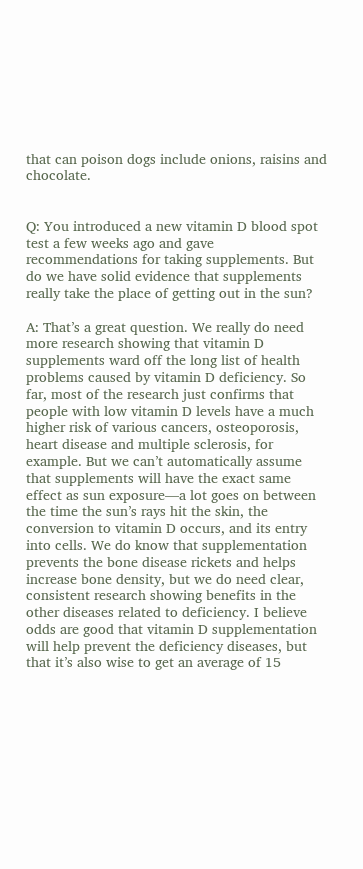that can poison dogs include onions, raisins and chocolate.


Q: You introduced a new vitamin D blood spot test a few weeks ago and gave recommendations for taking supplements. But do we have solid evidence that supplements really take the place of getting out in the sun?

A: That’s a great question. We really do need more research showing that vitamin D supplements ward off the long list of health problems caused by vitamin D deficiency. So far, most of the research just confirms that people with low vitamin D levels have a much higher risk of various cancers, osteoporosis, heart disease and multiple sclerosis, for example. But we can’t automatically assume that supplements will have the exact same effect as sun exposure—a lot goes on between the time the sun’s rays hit the skin, the conversion to vitamin D occurs, and its entry into cells. We do know that supplementation prevents the bone disease rickets and helps increase bone density, but we do need clear, consistent research showing benefits in the other diseases related to deficiency. I believe odds are good that vitamin D supplementation will help prevent the deficiency diseases, but that it’s also wise to get an average of 15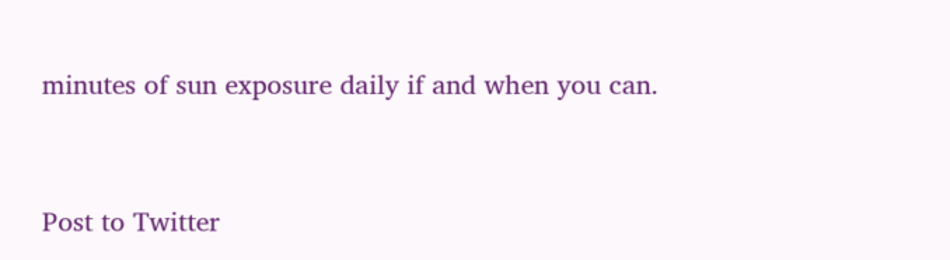minutes of sun exposure daily if and when you can.


Post to Twitter